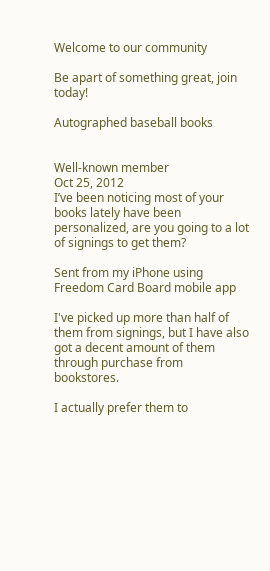Welcome to our community

Be apart of something great, join today!

Autographed baseball books


Well-known member
Oct 25, 2012
I’ve been noticing most of your books lately have been personalized, are you going to a lot of signings to get them?

Sent from my iPhone using Freedom Card Board mobile app

I've picked up more than half of them from signings, but I have also got a decent amount of them through purchase from bookstores.

I actually prefer them to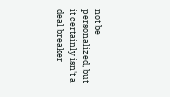not be personalized, but it certainly isn't a deal breaker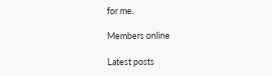for me.

Members online

Latest posts